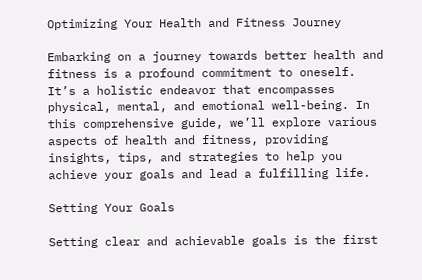Optimizing Your Health and Fitness Journey

Embarking on a journey towards better health and fitness is a profound commitment to oneself. It’s a holistic endeavor that encompasses physical, mental, and emotional well-being. In this comprehensive guide, we’ll explore various aspects of health and fitness, providing insights, tips, and strategies to help you achieve your goals and lead a fulfilling life.

Setting Your Goals

Setting clear and achievable goals is the first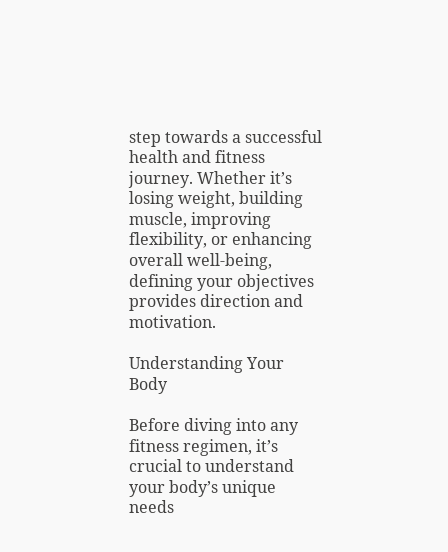step towards a successful health and fitness journey. Whether it’s losing weight, building muscle, improving flexibility, or enhancing overall well-being, defining your objectives provides direction and motivation.

Understanding Your Body

Before diving into any fitness regimen, it’s crucial to understand your body’s unique needs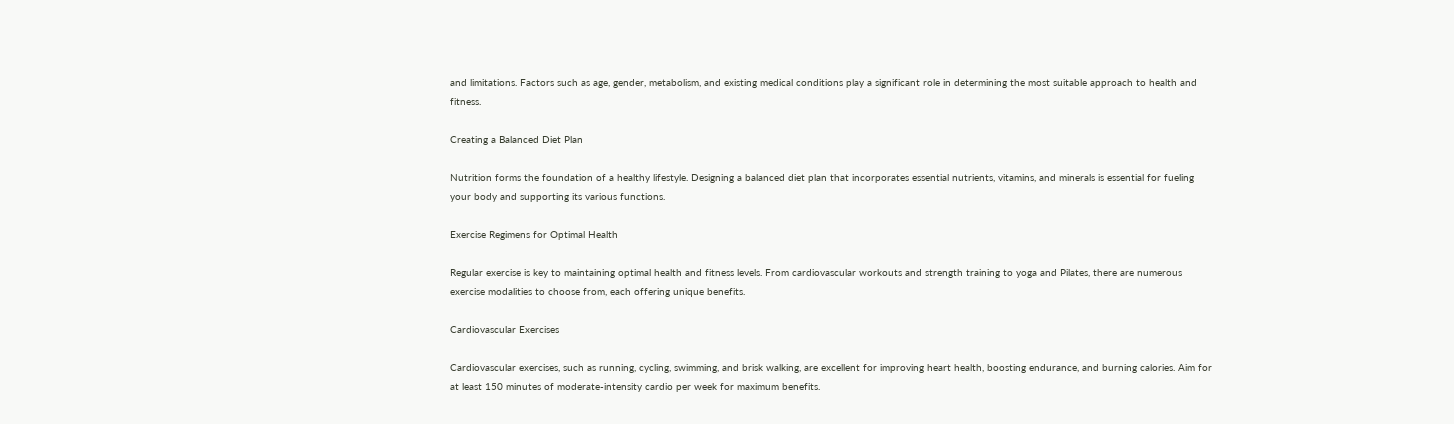and limitations. Factors such as age, gender, metabolism, and existing medical conditions play a significant role in determining the most suitable approach to health and fitness.

Creating a Balanced Diet Plan

Nutrition forms the foundation of a healthy lifestyle. Designing a balanced diet plan that incorporates essential nutrients, vitamins, and minerals is essential for fueling your body and supporting its various functions.

Exercise Regimens for Optimal Health

Regular exercise is key to maintaining optimal health and fitness levels. From cardiovascular workouts and strength training to yoga and Pilates, there are numerous exercise modalities to choose from, each offering unique benefits.

Cardiovascular Exercises

Cardiovascular exercises, such as running, cycling, swimming, and brisk walking, are excellent for improving heart health, boosting endurance, and burning calories. Aim for at least 150 minutes of moderate-intensity cardio per week for maximum benefits.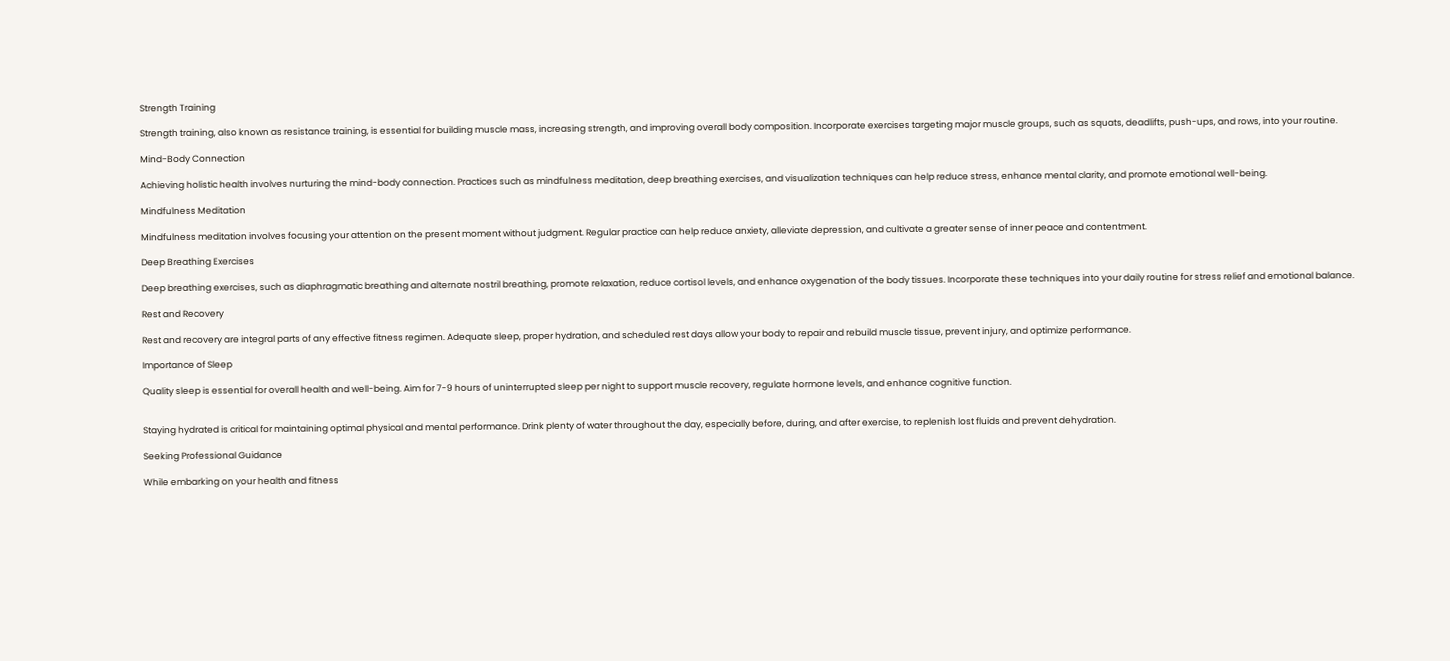Strength Training

Strength training, also known as resistance training, is essential for building muscle mass, increasing strength, and improving overall body composition. Incorporate exercises targeting major muscle groups, such as squats, deadlifts, push-ups, and rows, into your routine.

Mind-Body Connection

Achieving holistic health involves nurturing the mind-body connection. Practices such as mindfulness meditation, deep breathing exercises, and visualization techniques can help reduce stress, enhance mental clarity, and promote emotional well-being.

Mindfulness Meditation

Mindfulness meditation involves focusing your attention on the present moment without judgment. Regular practice can help reduce anxiety, alleviate depression, and cultivate a greater sense of inner peace and contentment.

Deep Breathing Exercises

Deep breathing exercises, such as diaphragmatic breathing and alternate nostril breathing, promote relaxation, reduce cortisol levels, and enhance oxygenation of the body tissues. Incorporate these techniques into your daily routine for stress relief and emotional balance.

Rest and Recovery

Rest and recovery are integral parts of any effective fitness regimen. Adequate sleep, proper hydration, and scheduled rest days allow your body to repair and rebuild muscle tissue, prevent injury, and optimize performance.

Importance of Sleep

Quality sleep is essential for overall health and well-being. Aim for 7-9 hours of uninterrupted sleep per night to support muscle recovery, regulate hormone levels, and enhance cognitive function.


Staying hydrated is critical for maintaining optimal physical and mental performance. Drink plenty of water throughout the day, especially before, during, and after exercise, to replenish lost fluids and prevent dehydration.

Seeking Professional Guidance

While embarking on your health and fitness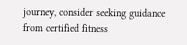journey, consider seeking guidance from certified fitness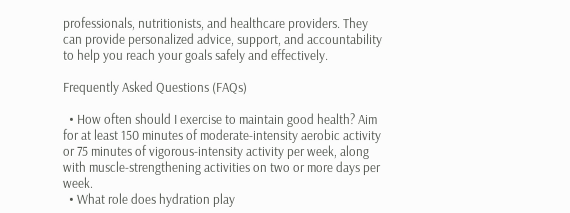professionals, nutritionists, and healthcare providers. They can provide personalized advice, support, and accountability to help you reach your goals safely and effectively.

Frequently Asked Questions (FAQs)

  • How often should I exercise to maintain good health? Aim for at least 150 minutes of moderate-intensity aerobic activity or 75 minutes of vigorous-intensity activity per week, along with muscle-strengthening activities on two or more days per week.
  • What role does hydration play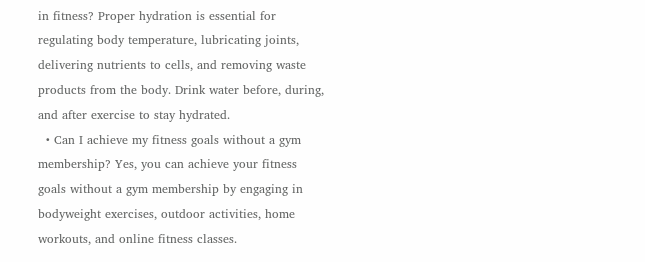in fitness? Proper hydration is essential for regulating body temperature, lubricating joints, delivering nutrients to cells, and removing waste products from the body. Drink water before, during, and after exercise to stay hydrated.
  • Can I achieve my fitness goals without a gym membership? Yes, you can achieve your fitness goals without a gym membership by engaging in bodyweight exercises, outdoor activities, home workouts, and online fitness classes.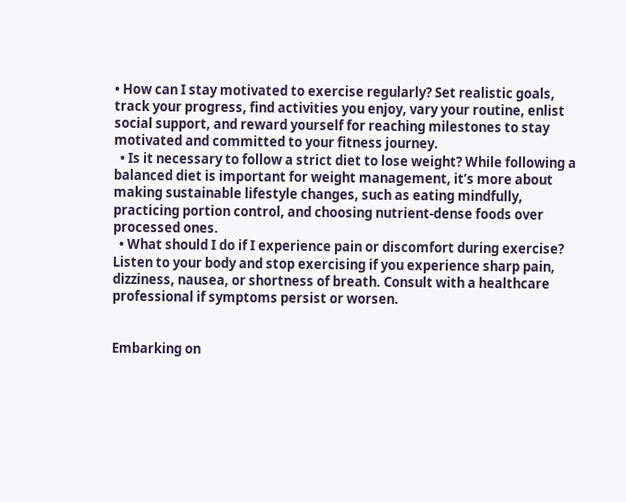• How can I stay motivated to exercise regularly? Set realistic goals, track your progress, find activities you enjoy, vary your routine, enlist social support, and reward yourself for reaching milestones to stay motivated and committed to your fitness journey.
  • Is it necessary to follow a strict diet to lose weight? While following a balanced diet is important for weight management, it’s more about making sustainable lifestyle changes, such as eating mindfully, practicing portion control, and choosing nutrient-dense foods over processed ones.
  • What should I do if I experience pain or discomfort during exercise? Listen to your body and stop exercising if you experience sharp pain, dizziness, nausea, or shortness of breath. Consult with a healthcare professional if symptoms persist or worsen.


Embarking on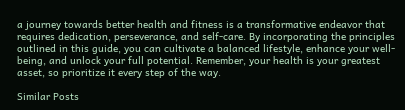a journey towards better health and fitness is a transformative endeavor that requires dedication, perseverance, and self-care. By incorporating the principles outlined in this guide, you can cultivate a balanced lifestyle, enhance your well-being, and unlock your full potential. Remember, your health is your greatest asset, so prioritize it every step of the way.

Similar Posts